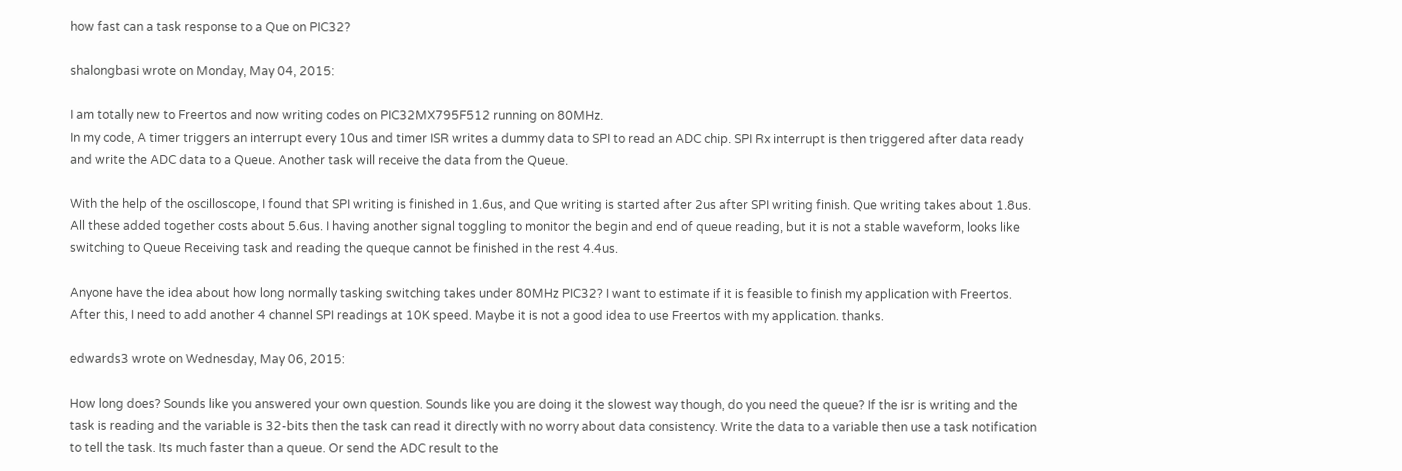how fast can a task response to a Que on PIC32?

shalongbasi wrote on Monday, May 04, 2015:

I am totally new to Freertos and now writing codes on PIC32MX795F512 running on 80MHz.
In my code, A timer triggers an interrupt every 10us and timer ISR writes a dummy data to SPI to read an ADC chip. SPI Rx interrupt is then triggered after data ready and write the ADC data to a Queue. Another task will receive the data from the Queue.

With the help of the oscilloscope, I found that SPI writing is finished in 1.6us, and Que writing is started after 2us after SPI writing finish. Que writing takes about 1.8us.
All these added together costs about 5.6us. I having another signal toggling to monitor the begin and end of queue reading, but it is not a stable waveform, looks like switching to Queue Receiving task and reading the queque cannot be finished in the rest 4.4us.

Anyone have the idea about how long normally tasking switching takes under 80MHz PIC32? I want to estimate if it is feasible to finish my application with Freertos. After this, I need to add another 4 channel SPI readings at 10K speed. Maybe it is not a good idea to use Freertos with my application. thanks.

edwards3 wrote on Wednesday, May 06, 2015:

How long does? Sounds like you answered your own question. Sounds like you are doing it the slowest way though, do you need the queue? If the isr is writing and the task is reading and the variable is 32-bits then the task can read it directly with no worry about data consistency. Write the data to a variable then use a task notification to tell the task. Its much faster than a queue. Or send the ADC result to the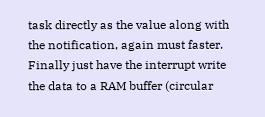task directly as the value along with the notification, again must faster. Finally just have the interrupt write the data to a RAM buffer (circular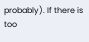probably). If there is too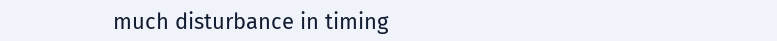much disturbance in timing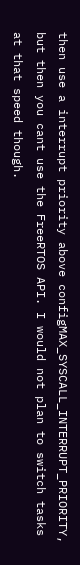then use a interrupt priority above configMAX_SYSCALL_INTERRUPT_PRIORITY, but then you cant use the FreeRTOS API. I would not plan to switch tasks at that speed though.